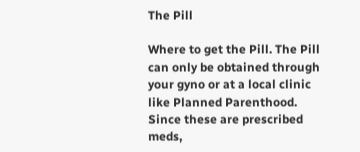The Pill

Where to get the Pill. The Pill can only be obtained through your gyno or at a local clinic like Planned Parenthood. Since these are prescribed meds,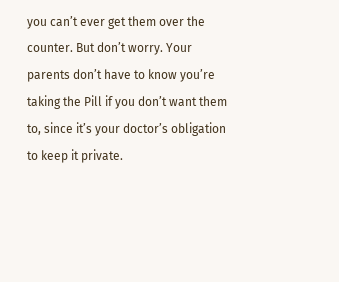you can’t ever get them over the counter. But don’t worry. Your parents don’t have to know you’re taking the Pill if you don’t want them to, since it’s your doctor’s obligation to keep it private.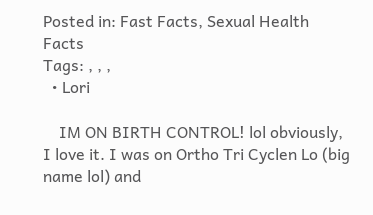Posted in: Fast Facts, Sexual Health Facts
Tags: , , ,
  • Lori

    IM ON BIRTH CONTROL! lol obviously, I love it. I was on Ortho Tri Cyclen Lo (big name lol) and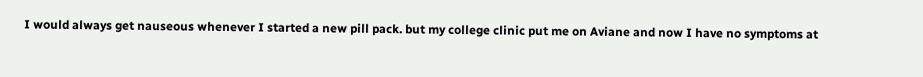I would always get nauseous whenever I started a new pill pack. but my college clinic put me on Aviane and now I have no symptoms at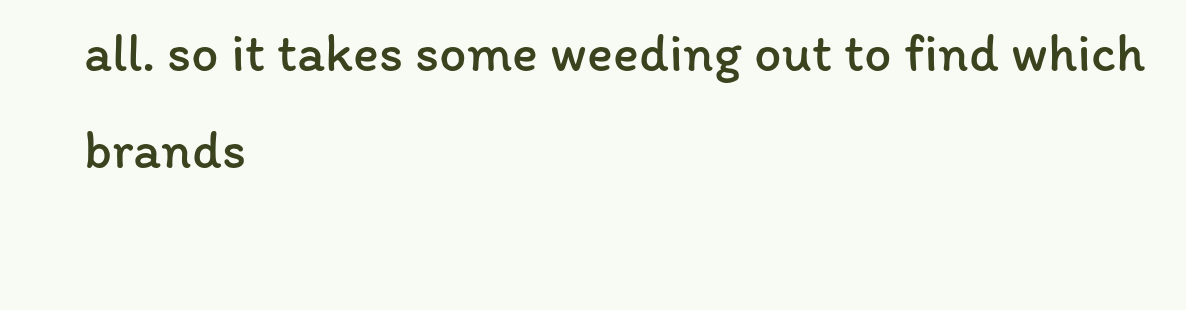all. so it takes some weeding out to find which brands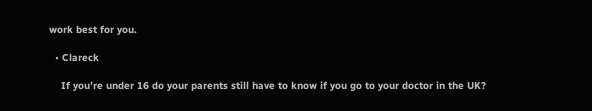work best for you.

  • Clareck

    If you’re under 16 do your parents still have to know if you go to your doctor in the UK?